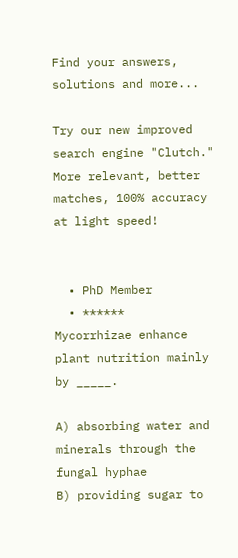Find your answers, solutions and more...

Try our new improved search engine "Clutch." More relevant, better matches, 100% accuracy at light speed!


  • PhD Member
  • ******
Mycorrhizae enhance plant nutrition mainly by _____.

A) absorbing water and minerals through the fungal hyphae
B) providing sugar to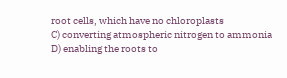root cells, which have no chloroplasts
C) converting atmospheric nitrogen to ammonia
D) enabling the roots to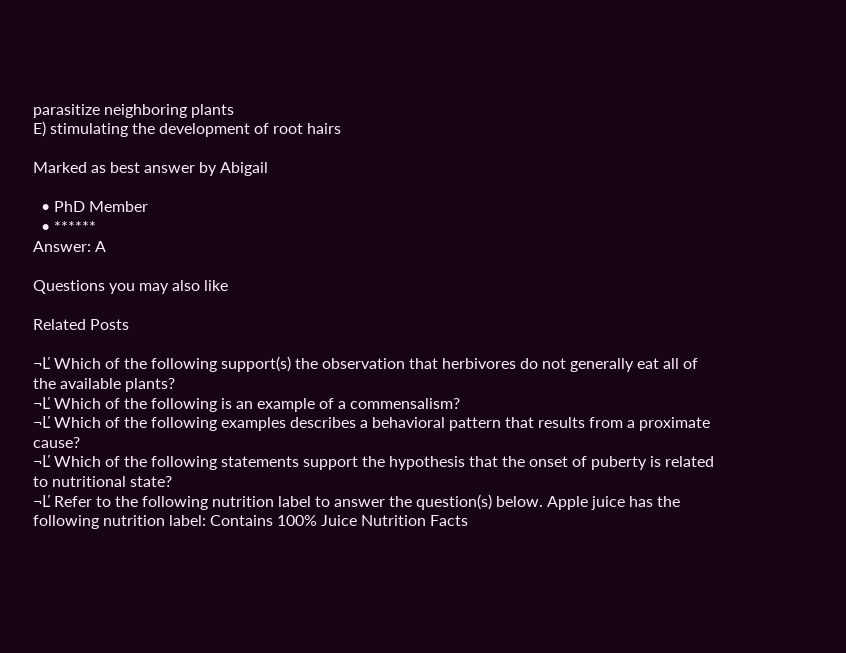parasitize neighboring plants
E) stimulating the development of root hairs

Marked as best answer by Abigail

  • PhD Member
  • ******
Answer: A

Questions you may also like

Related Posts

¬Ľ Which of the following support(s) the observation that herbivores do not generally eat all of the available plants?
¬Ľ Which of the following is an example of a commensalism?
¬Ľ Which of the following examples describes a behavioral pattern that results from a proximate cause?
¬Ľ Which of the following statements support the hypothesis that the onset of puberty is related to nutritional state?
¬Ľ Refer to the following nutrition label to answer the question(s) below. Apple juice has the following nutrition label: Contains 100% Juice Nutrition Facts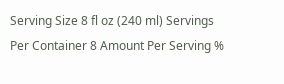Serving Size 8 fl oz (240 ml) Servings Per Container 8 Amount Per Serving %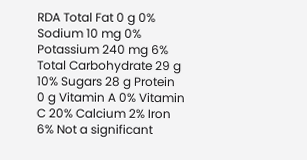RDA Total Fat 0 g 0% Sodium 10 mg 0% Potassium 240 mg 6% Total Carbohydrate 29 g 10% Sugars 28 g Protein 0 g Vitamin A 0% Vitamin C 20% Calcium 2% Iron 6% Not a significant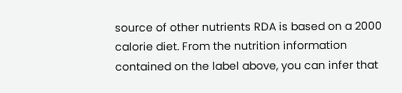source of other nutrients RDA is based on a 2000 calorie diet. From the nutrition information contained on the label above, you can infer that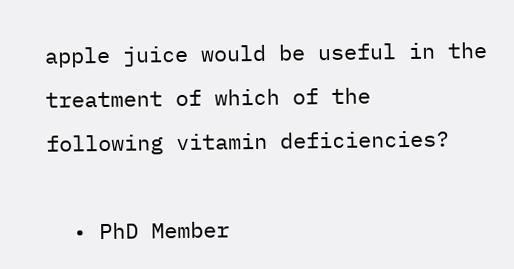apple juice would be useful in the treatment of which of the following vitamin deficiencies?

  • PhD Member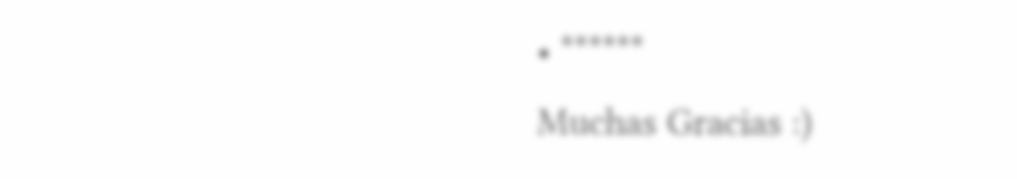• ******
Muchas Gracias :)